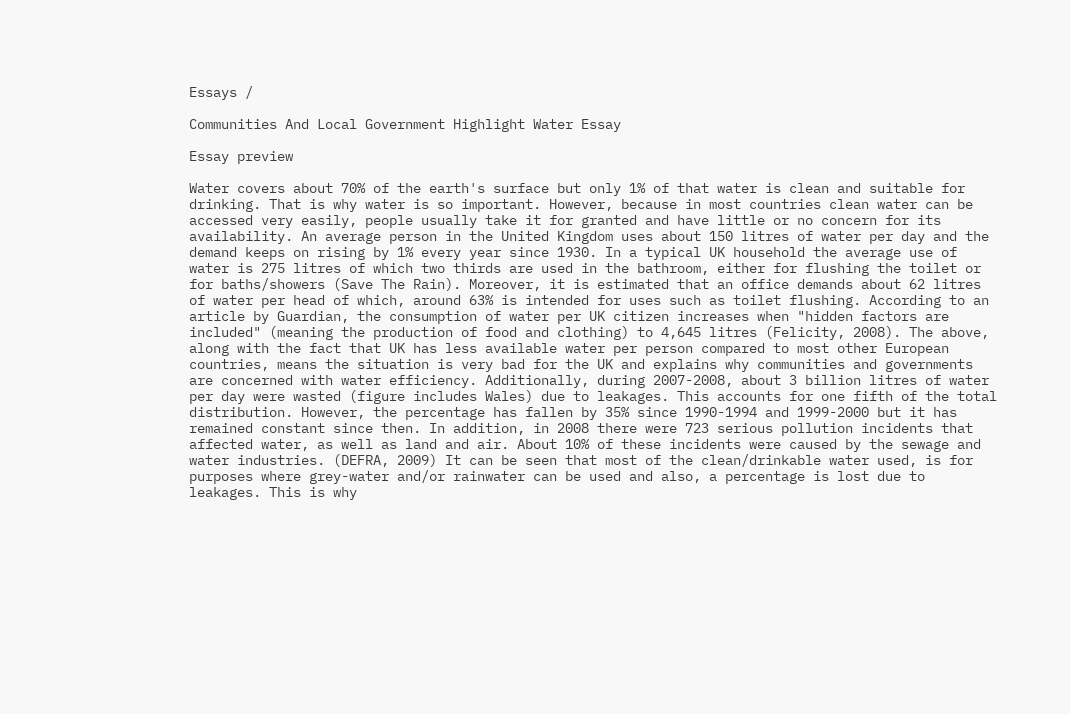Essays /

Communities And Local Government Highlight Water Essay

Essay preview

Water covers about 70% of the earth's surface but only 1% of that water is clean and suitable for drinking. That is why water is so important. However, because in most countries clean water can be accessed very easily, people usually take it for granted and have little or no concern for its availability. An average person in the United Kingdom uses about 150 litres of water per day and the demand keeps on rising by 1% every year since 1930. In a typical UK household the average use of water is 275 litres of which two thirds are used in the bathroom, either for flushing the toilet or for baths/showers (Save The Rain). Moreover, it is estimated that an office demands about 62 litres of water per head of which, around 63% is intended for uses such as toilet flushing. According to an article by Guardian, the consumption of water per UK citizen increases when "hidden factors are included" (meaning the production of food and clothing) to 4,645 litres (Felicity, 2008). The above, along with the fact that UK has less available water per person compared to most other European countries, means the situation is very bad for the UK and explains why communities and governments are concerned with water efficiency. Additionally, during 2007-2008, about 3 billion litres of water per day were wasted (figure includes Wales) due to leakages. This accounts for one fifth of the total distribution. However, the percentage has fallen by 35% since 1990-1994 and 1999-2000 but it has remained constant since then. In addition, in 2008 there were 723 serious pollution incidents that affected water, as well as land and air. About 10% of these incidents were caused by the sewage and water industries. (DEFRA, 2009) It can be seen that most of the clean/drinkable water used, is for purposes where grey-water and/or rainwater can be used and also, a percentage is lost due to leakages. This is why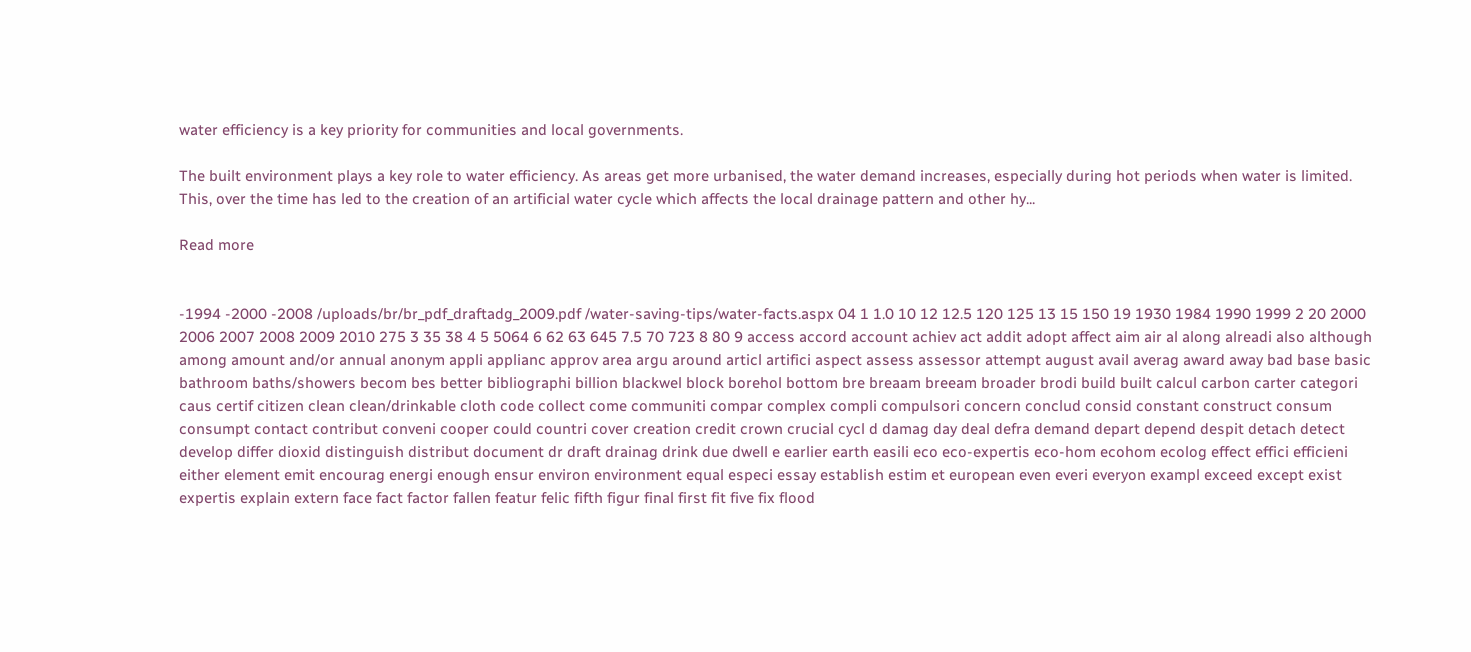water efficiency is a key priority for communities and local governments.

The built environment plays a key role to water efficiency. As areas get more urbanised, the water demand increases, especially during hot periods when water is limited. This, over the time has led to the creation of an artificial water cycle which affects the local drainage pattern and other hy...

Read more


-1994 -2000 -2008 /uploads/br/br_pdf_draftadg_2009.pdf /water-saving-tips/water-facts.aspx 04 1 1.0 10 12 12.5 120 125 13 15 150 19 1930 1984 1990 1999 2 20 2000 2006 2007 2008 2009 2010 275 3 35 38 4 5 5064 6 62 63 645 7.5 70 723 8 80 9 access accord account achiev act addit adopt affect aim air al along alreadi also although among amount and/or annual anonym appli applianc approv area argu around articl artifici aspect assess assessor attempt august avail averag award away bad base basic bathroom baths/showers becom bes better bibliographi billion blackwel block borehol bottom bre breaam breeam broader brodi build built calcul carbon carter categori caus certif citizen clean clean/drinkable cloth code collect come communiti compar complex compli compulsori concern conclud consid constant construct consum consumpt contact contribut conveni cooper could countri cover creation credit crown crucial cycl d damag day deal defra demand depart depend despit detach detect develop differ dioxid distinguish distribut document dr draft drainag drink due dwell e earlier earth easili eco eco-expertis eco-hom ecohom ecolog effect effici efficieni either element emit encourag energi enough ensur environ environment equal especi essay establish estim et european even everi everyon exampl exceed except exist expertis explain extern face fact factor fallen featur felic fifth figur final first fit five fix flood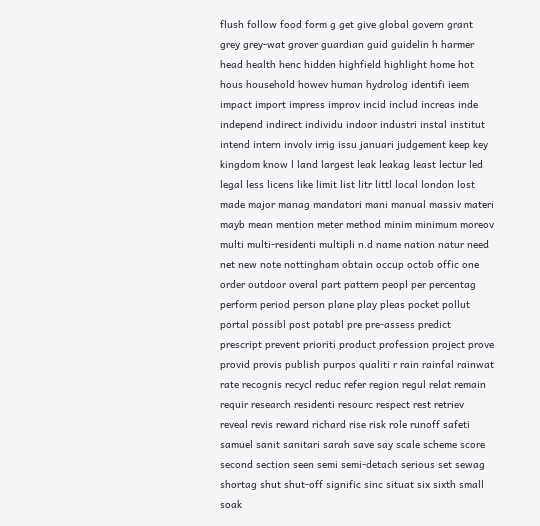flush follow food form g get give global govern grant grey grey-wat grover guardian guid guidelin h harmer head health henc hidden highfield highlight home hot hous household howev human hydrolog identifi ieem impact import impress improv incid includ increas inde independ indirect individu indoor industri instal institut intend intern involv irrig issu januari judgement keep key kingdom know l land largest leak leakag least lectur led legal less licens like limit list litr littl local london lost made major manag mandatori mani manual massiv materi mayb mean mention meter method minim minimum moreov multi multi-residenti multipli n.d name nation natur need net new note nottingham obtain occup octob offic one order outdoor overal part pattern peopl per percentag perform period person plane play pleas pocket pollut portal possibl post potabl pre pre-assess predict prescript prevent prioriti product profession project prove provid provis publish purpos qualiti r rain rainfal rainwat rate recognis recycl reduc refer region regul relat remain requir research residenti resourc respect rest retriev reveal revis reward richard rise risk role runoff safeti samuel sanit sanitari sarah save say scale scheme score second section seen semi semi-detach serious set sewag shortag shut shut-off signific sinc situat six sixth small soak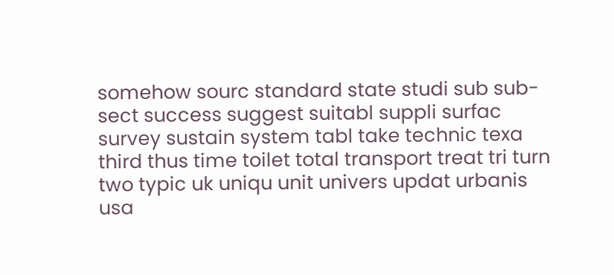somehow sourc standard state studi sub sub-sect success suggest suitabl suppli surfac survey sustain system tabl take technic texa third thus time toilet total transport treat tri turn two typic uk uniqu unit univers updat urbanis usa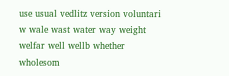use usual vedlitz version voluntari w wale wast water way weight welfar well wellb whether wholesom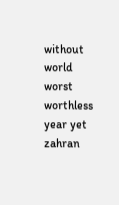without world worst worthless year yet zahran